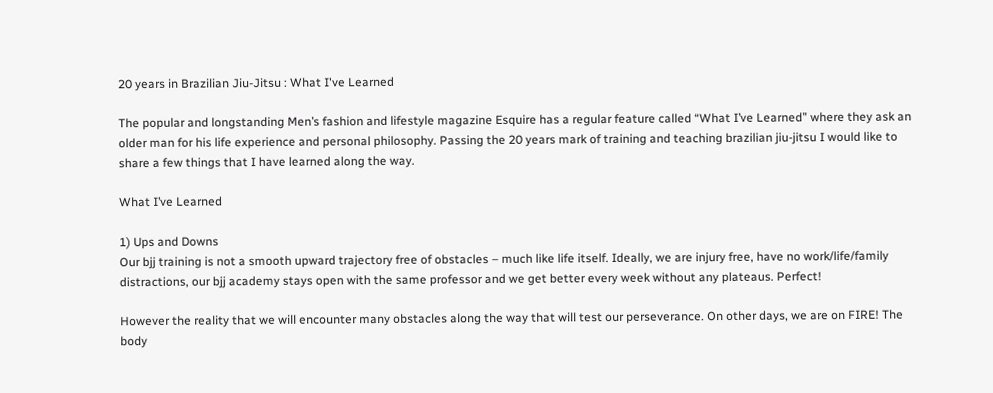20 years in Brazilian Jiu-Jitsu : What I've Learned

The popular and longstanding Men’s fashion and lifestyle magazine Esquire has a regular feature called “What I’ve Learned” where they ask an older man for his life experience and personal philosophy. Passing the 20 years mark of training and teaching brazilian jiu-jitsu I would like to share a few things that I have learned along the way.

What I’ve Learned

1) Ups and Downs
Our bjj training is not a smooth upward trajectory free of obstacles – much like life itself. Ideally, we are injury free, have no work/life/family distractions, our bjj academy stays open with the same professor and we get better every week without any plateaus. Perfect!

However the reality that we will encounter many obstacles along the way that will test our perseverance. On other days, we are on FIRE! The body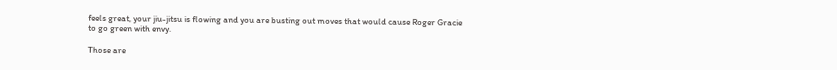feels great, your jiu-jitsu is flowing and you are busting out moves that would cause Roger Gracie to go green with envy.

Those are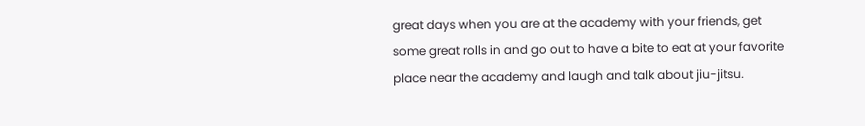great days when you are at the academy with your friends, get some great rolls in and go out to have a bite to eat at your favorite place near the academy and laugh and talk about jiu-jitsu.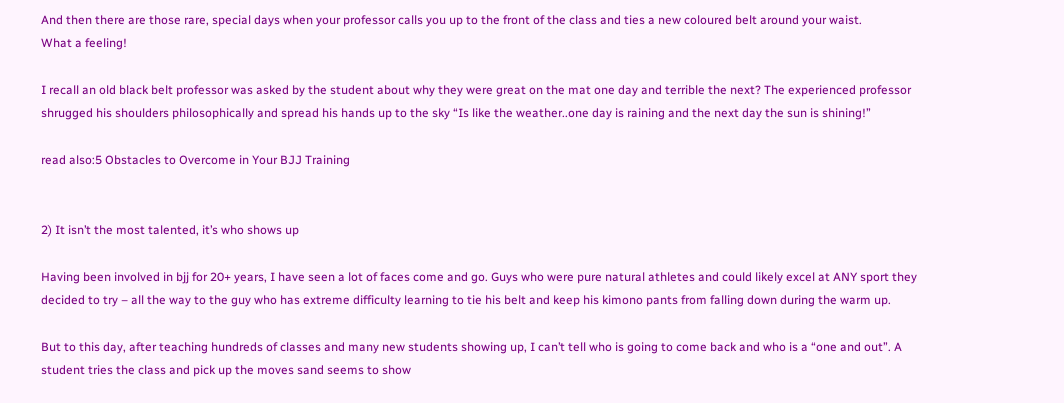And then there are those rare, special days when your professor calls you up to the front of the class and ties a new coloured belt around your waist.
What a feeling!

I recall an old black belt professor was asked by the student about why they were great on the mat one day and terrible the next? The experienced professor shrugged his shoulders philosophically and spread his hands up to the sky “Is like the weather..one day is raining and the next day the sun is shining!”

read also:5 Obstacles to Overcome in Your BJJ Training


2) It isn’t the most talented, it’s who shows up

Having been involved in bjj for 20+ years, I have seen a lot of faces come and go. Guys who were pure natural athletes and could likely excel at ANY sport they decided to try – all the way to the guy who has extreme difficulty learning to tie his belt and keep his kimono pants from falling down during the warm up.

But to this day, after teaching hundreds of classes and many new students showing up, I can’t tell who is going to come back and who is a “one and out”. A student tries the class and pick up the moves sand seems to show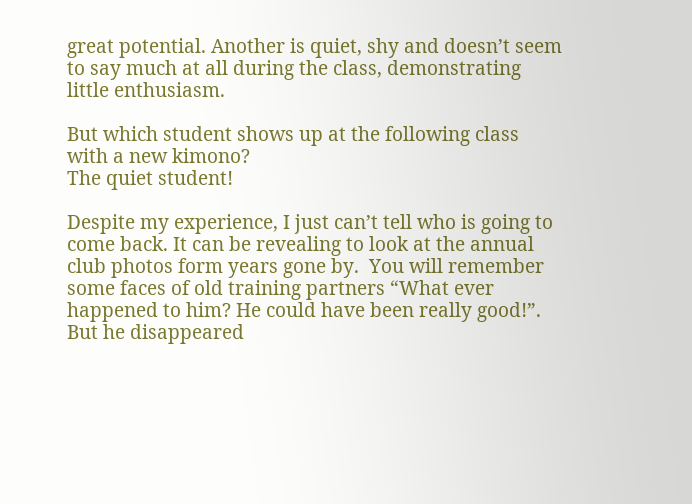great potential. Another is quiet, shy and doesn’t seem to say much at all during the class, demonstrating little enthusiasm.

But which student shows up at the following class with a new kimono?
The quiet student!

Despite my experience, I just can’t tell who is going to come back. It can be revealing to look at the annual club photos form years gone by.  You will remember some faces of old training partners “What ever happened to him? He could have been really good!”. But he disappeared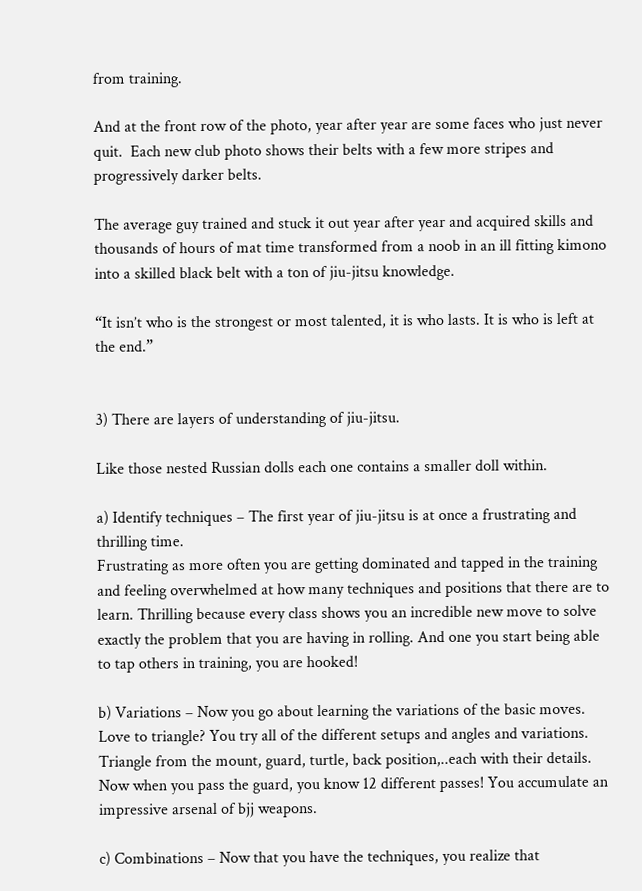from training.

And at the front row of the photo, year after year are some faces who just never quit.  Each new club photo shows their belts with a few more stripes and progressively darker belts.

The average guy trained and stuck it out year after year and acquired skills and thousands of hours of mat time transformed from a noob in an ill fitting kimono into a skilled black belt with a ton of jiu-jitsu knowledge.

“It isn’t who is the strongest or most talented, it is who lasts. It is who is left at the end.”


3) There are layers of understanding of jiu-jitsu.

Like those nested Russian dolls each one contains a smaller doll within.

a) Identify techniques – The first year of jiu-jitsu is at once a frustrating and thrilling time.
Frustrating as more often you are getting dominated and tapped in the training and feeling overwhelmed at how many techniques and positions that there are to learn. Thrilling because every class shows you an incredible new move to solve exactly the problem that you are having in rolling. And one you start being able to tap others in training, you are hooked!

b) Variations – Now you go about learning the variations of the basic moves. Love to triangle? You try all of the different setups and angles and variations. Triangle from the mount, guard, turtle, back position,..each with their details. Now when you pass the guard, you know 12 different passes! You accumulate an impressive arsenal of bjj weapons.

c) Combinations – Now that you have the techniques, you realize that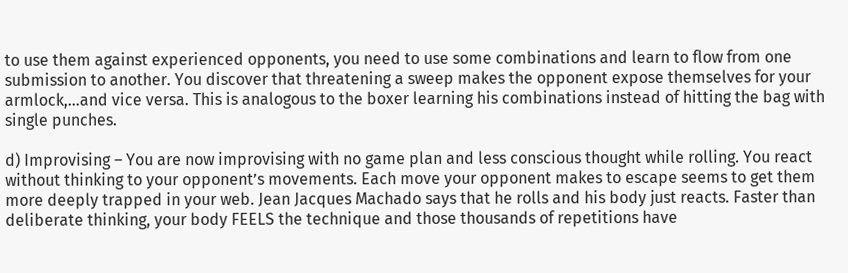to use them against experienced opponents, you need to use some combinations and learn to flow from one submission to another. You discover that threatening a sweep makes the opponent expose themselves for your armlock,…and vice versa. This is analogous to the boxer learning his combinations instead of hitting the bag with single punches.

d) Improvising – You are now improvising with no game plan and less conscious thought while rolling. You react without thinking to your opponent’s movements. Each move your opponent makes to escape seems to get them more deeply trapped in your web. Jean Jacques Machado says that he rolls and his body just reacts. Faster than deliberate thinking, your body FEELS the technique and those thousands of repetitions have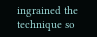ingrained the technique so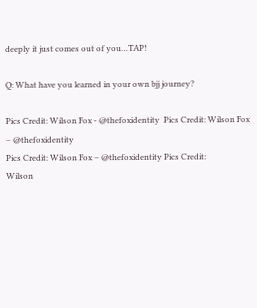deeply it just comes out of you…TAP!

Q: What have you learned in your own bjj journey?

Pics Credit: Wilson Fox - @thefoxidentity  Pics Credit: Wilson Fox – @thefoxidentity
Pics Credit: Wilson Fox – @thefoxidentity Pics Credit:
Wilson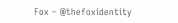Fox – @thefoxidentity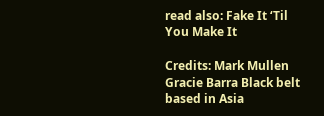read also: Fake It ‘Til You Make It

Credits: Mark Mullen
Gracie Barra Black belt based in Asia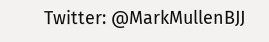Twitter: @MarkMullenBJJ